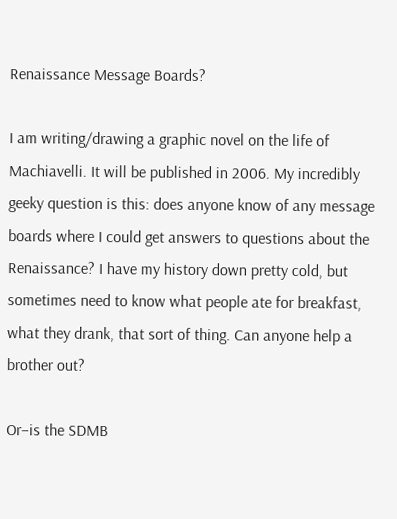Renaissance Message Boards?

I am writing/drawing a graphic novel on the life of Machiavelli. It will be published in 2006. My incredibly geeky question is this: does anyone know of any message boards where I could get answers to questions about the Renaissance? I have my history down pretty cold, but sometimes need to know what people ate for breakfast, what they drank, that sort of thing. Can anyone help a brother out?

Or–is the SDMB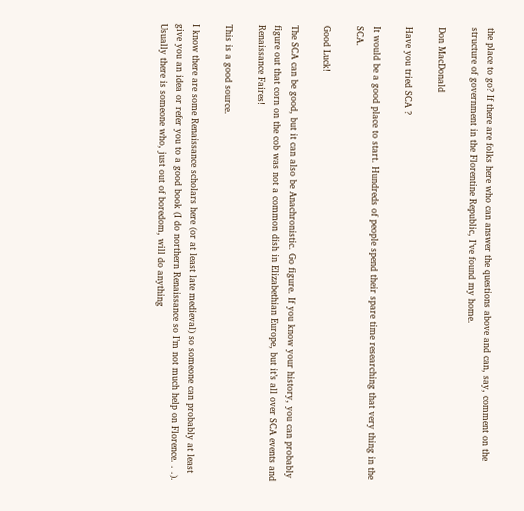the place to go? If there are folks here who can answer the questions above and can, say, comment on the structure of government in the Florentine Republic, I’ve found my home.

Don MacDonald

Have you tried SCA ?

It would be a good place to start. Hundreds of people spend their spare time researching that very thing in the SCA.

Good Luck!

The SCA can be good, but it can also be Anachronistic. Go figure. If you know your history, you can probably figure out that corn on the cob was not a common dish in Elizabethian Europe, but it’s all over SCA events and Renaissance Faires!

This is a good source.

I know there are some Renaissance scholars here (or at least late medieval) so someone can probably at least give you an idea or refer you to a good book (I do northern Renaissance so I’m not much help on Florence. . .). Usually there is someone who, just out of boredom, will do anything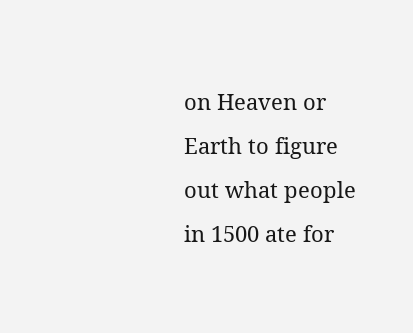on Heaven or Earth to figure out what people in 1500 ate for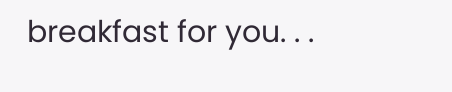breakfast for you. . .